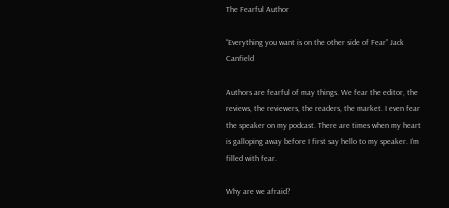The Fearful Author

“Everything you want is on the other side of Fear” Jack Canfield

Authors are fearful of may things. We fear the editor, the reviews, the reviewers, the readers, the market. I even fear the speaker on my podcast. There are times when my heart is galloping away before I first say hello to my speaker. I’m filled with fear.

Why are we afraid?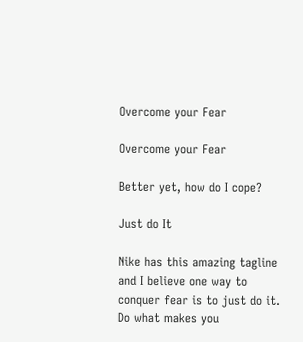Overcome your Fear

Overcome your Fear

Better yet, how do I cope?

Just do It

Nike has this amazing tagline and I believe one way to conquer fear is to just do it. Do what makes you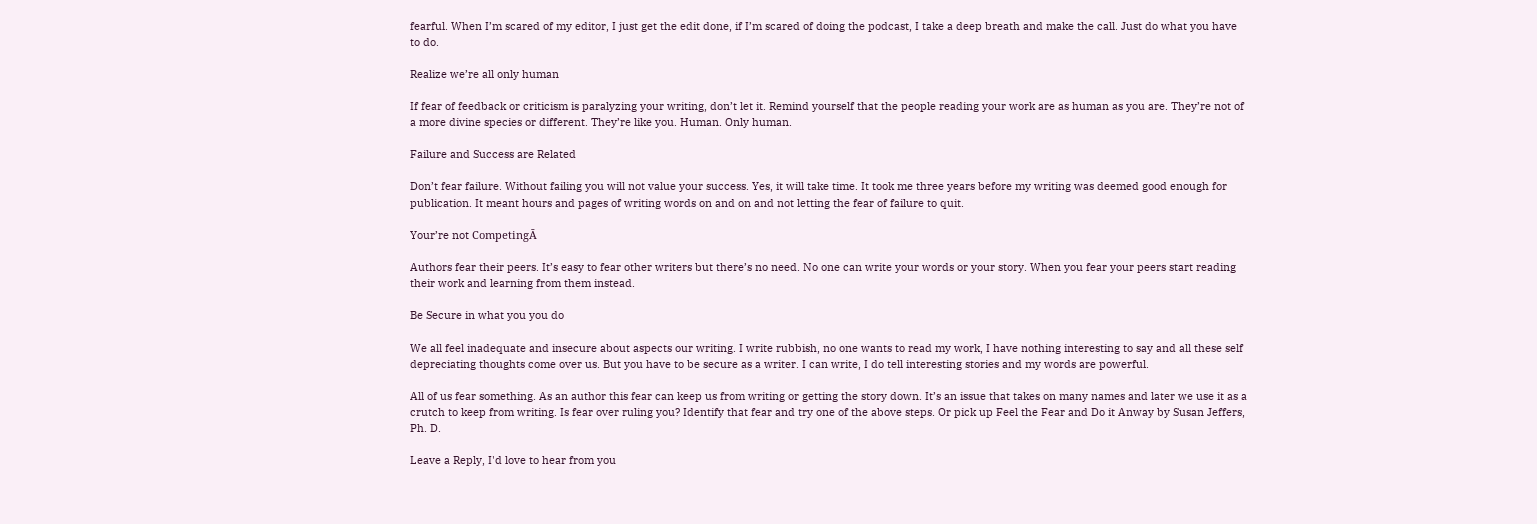fearful. When I’m scared of my editor, I just get the edit done, if I’m scared of doing the podcast, I take a deep breath and make the call. Just do what you have to do.

Realize we’re all only human

If fear of feedback or criticism is paralyzing your writing, don’t let it. Remind yourself that the people reading your work are as human as you are. They’re not of a more divine species or different. They’re like you. Human. Only human.

Failure and Success are Related

Don’t fear failure. Without failing you will not value your success. Yes, it will take time. It took me three years before my writing was deemed good enough for publication. It meant hours and pages of writing words on and on and not letting the fear of failure to quit.

Your’re not CompetingĀ

Authors fear their peers. It’s easy to fear other writers but there’s no need. No one can write your words or your story. When you fear your peers start reading their work and learning from them instead.

Be Secure in what you you do

We all feel inadequate and insecure about aspects our writing. I write rubbish, no one wants to read my work, I have nothing interesting to say and all these self depreciating thoughts come over us. But you have to be secure as a writer. I can write, I do tell interesting stories and my words are powerful.

All of us fear something. As an author this fear can keep us from writing or getting the story down. It’s an issue that takes on many names and later we use it as a crutch to keep from writing. Is fear over ruling you? Identify that fear and try one of the above steps. Or pick up Feel the Fear and Do it Anway by Susan Jeffers, Ph. D.

Leave a Reply, I'd love to hear from you